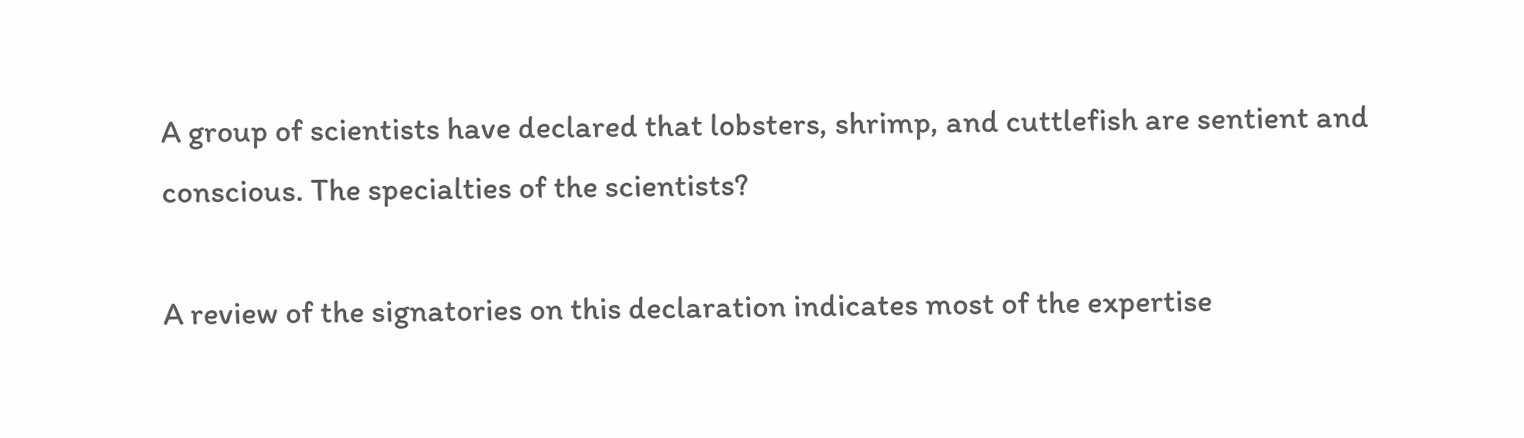A group of scientists have declared that lobsters, shrimp, and cuttlefish are sentient and conscious. The specialties of the scientists?

A review of the signatories on this declaration indicates most of the expertise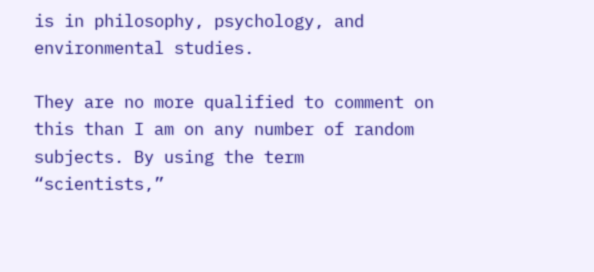is in philosophy, psychology, and environmental studies.

They are no more qualified to comment on this than I am on any number of random subjects. By using the term “scientists,”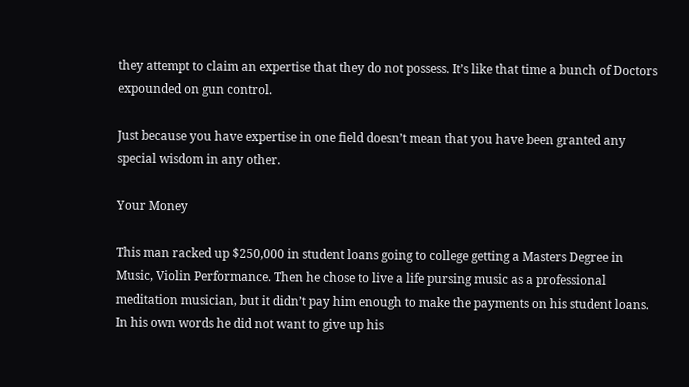they attempt to claim an expertise that they do not possess. It’s like that time a bunch of Doctors expounded on gun control.

Just because you have expertise in one field doesn’t mean that you have been granted any special wisdom in any other.

Your Money

This man racked up $250,000 in student loans going to college getting a Masters Degree in Music, Violin Performance. Then he chose to live a life pursing music as a professional meditation musician, but it didn’t pay him enough to make the payments on his student loans. In his own words he did not want to give up his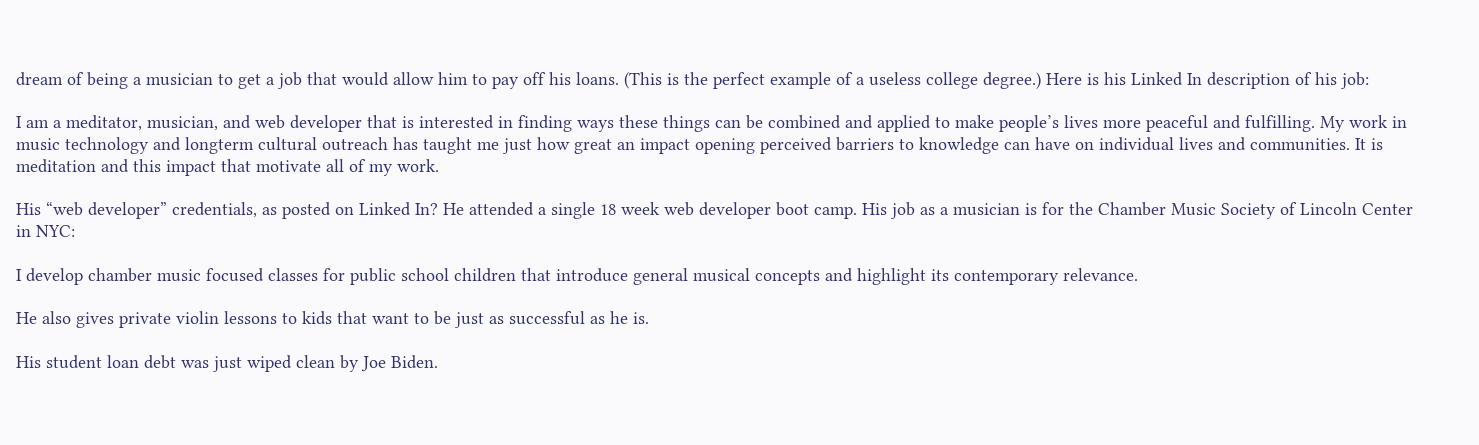dream of being a musician to get a job that would allow him to pay off his loans. (This is the perfect example of a useless college degree.) Here is his Linked In description of his job:

I am a meditator, musician, and web developer that is interested in finding ways these things can be combined and applied to make people’s lives more peaceful and fulfilling. My work in music technology and longterm cultural outreach has taught me just how great an impact opening perceived barriers to knowledge can have on individual lives and communities. It is meditation and this impact that motivate all of my work.

His “web developer” credentials, as posted on Linked In? He attended a single 18 week web developer boot camp. His job as a musician is for the Chamber Music Society of Lincoln Center in NYC:

I develop chamber music focused classes for public school children that introduce general musical concepts and highlight its contemporary relevance.

He also gives private violin lessons to kids that want to be just as successful as he is.

His student loan debt was just wiped clean by Joe Biden.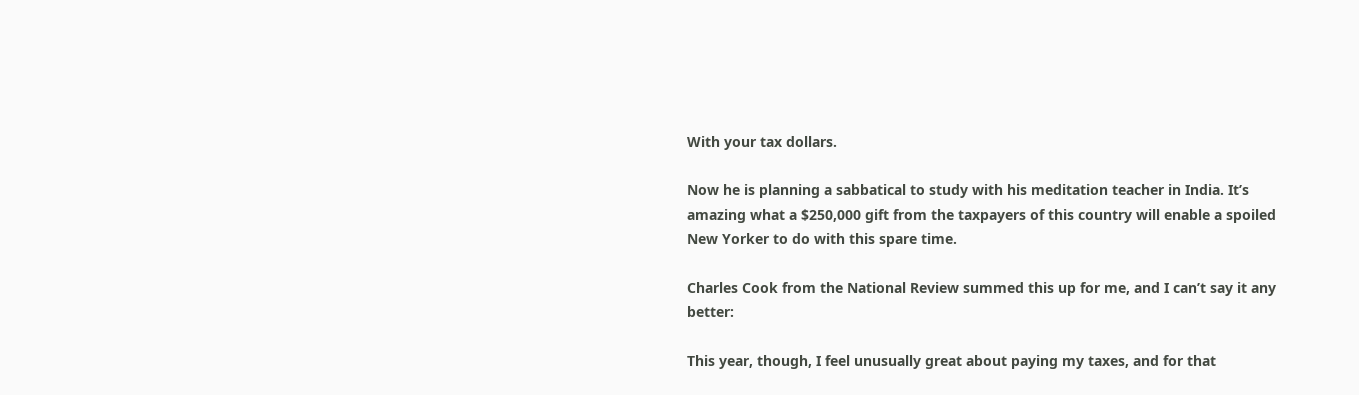With your tax dollars.

Now he is planning a sabbatical to study with his meditation teacher in India. It’s amazing what a $250,000 gift from the taxpayers of this country will enable a spoiled New Yorker to do with this spare time.

Charles Cook from the National Review summed this up for me, and I can’t say it any better:

This year, though, I feel unusually great about paying my taxes, and for that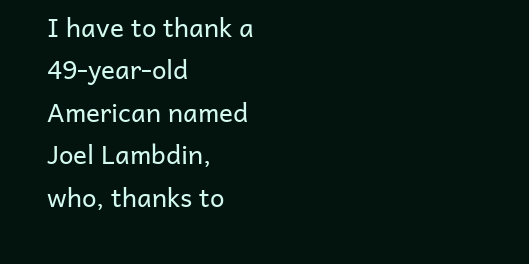I have to thank a 49-year-old American named Joel Lambdin, who, thanks to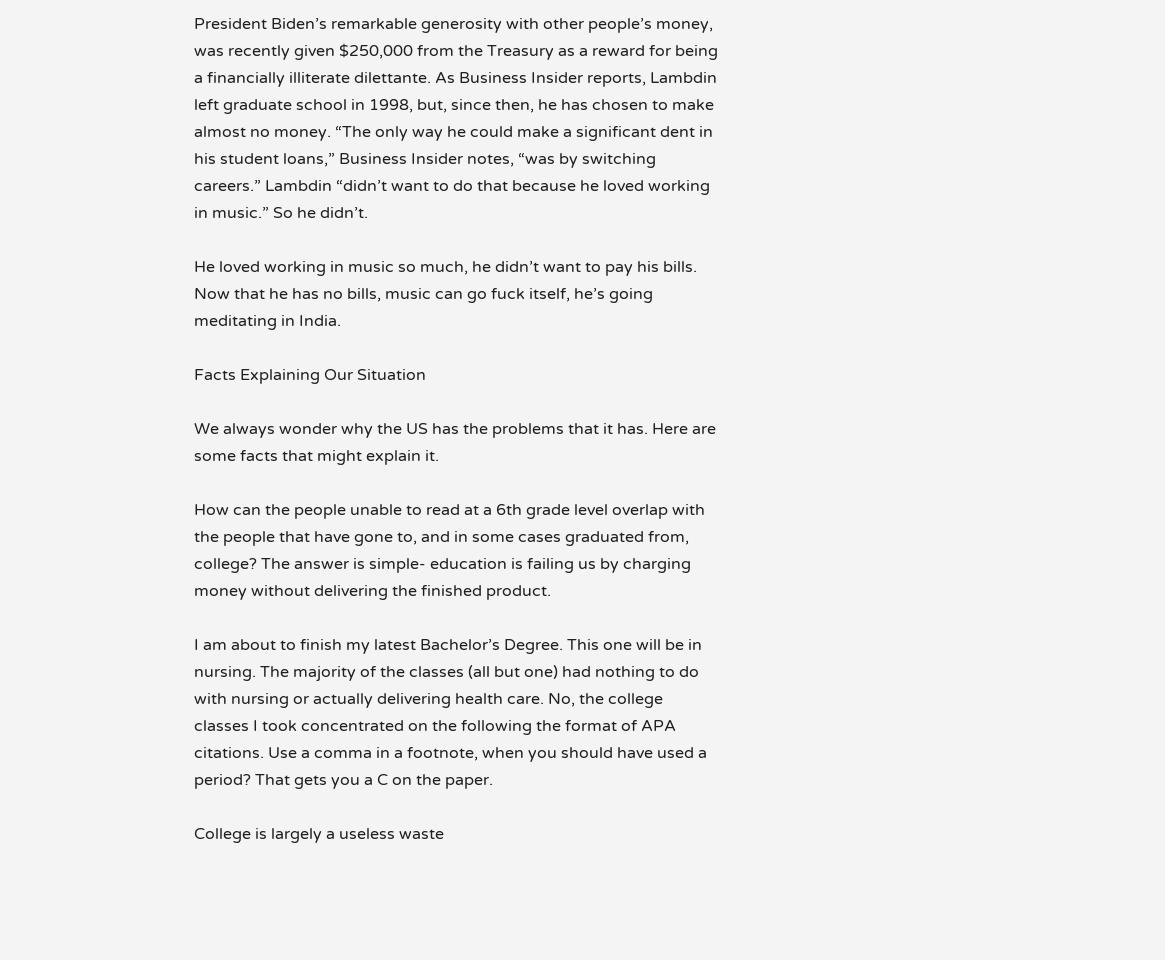President Biden’s remarkable generosity with other people’s money, was recently given $250,000 from the Treasury as a reward for being a financially illiterate dilettante. As Business Insider reports, Lambdin left graduate school in 1998, but, since then, he has chosen to make almost no money. “The only way he could make a significant dent in his student loans,” Business Insider notes, “was by switching careers.” Lambdin “didn’t want to do that because he loved working in music.” So he didn’t.

He loved working in music so much, he didn’t want to pay his bills. Now that he has no bills, music can go fuck itself, he’s going meditating in India.

Facts Explaining Our Situation

We always wonder why the US has the problems that it has. Here are some facts that might explain it.

How can the people unable to read at a 6th grade level overlap with the people that have gone to, and in some cases graduated from, college? The answer is simple- education is failing us by charging money without delivering the finished product.

I am about to finish my latest Bachelor’s Degree. This one will be in nursing. The majority of the classes (all but one) had nothing to do with nursing or actually delivering health care. No, the college classes I took concentrated on the following the format of APA citations. Use a comma in a footnote, when you should have used a period? That gets you a C on the paper.

College is largely a useless waste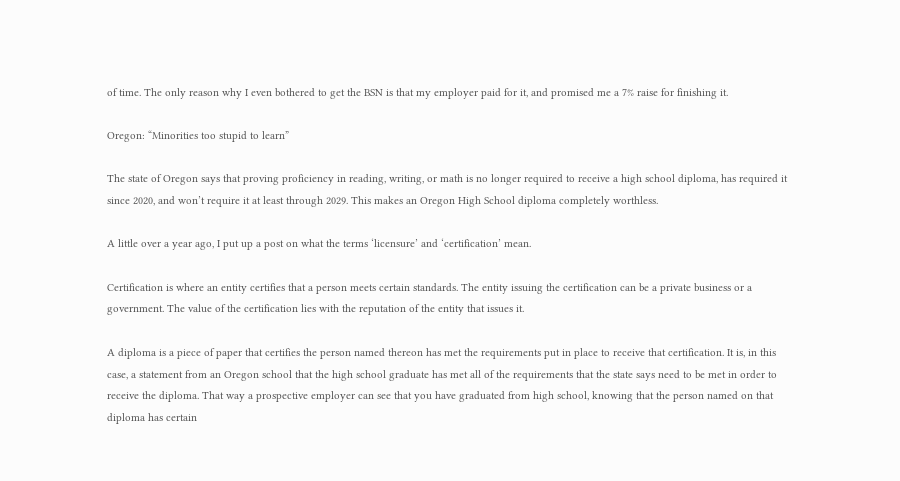of time. The only reason why I even bothered to get the BSN is that my employer paid for it, and promised me a 7% raise for finishing it.

Oregon: “Minorities too stupid to learn”

The state of Oregon says that proving proficiency in reading, writing, or math is no longer required to receive a high school diploma, has required it since 2020, and won’t require it at least through 2029. This makes an Oregon High School diploma completely worthless.

A little over a year ago, I put up a post on what the terms ‘licensure’ and ‘certification’ mean.

Certification is where an entity certifies that a person meets certain standards. The entity issuing the certification can be a private business or a government. The value of the certification lies with the reputation of the entity that issues it.

A diploma is a piece of paper that certifies the person named thereon has met the requirements put in place to receive that certification. It is, in this case, a statement from an Oregon school that the high school graduate has met all of the requirements that the state says need to be met in order to receive the diploma. That way a prospective employer can see that you have graduated from high school, knowing that the person named on that diploma has certain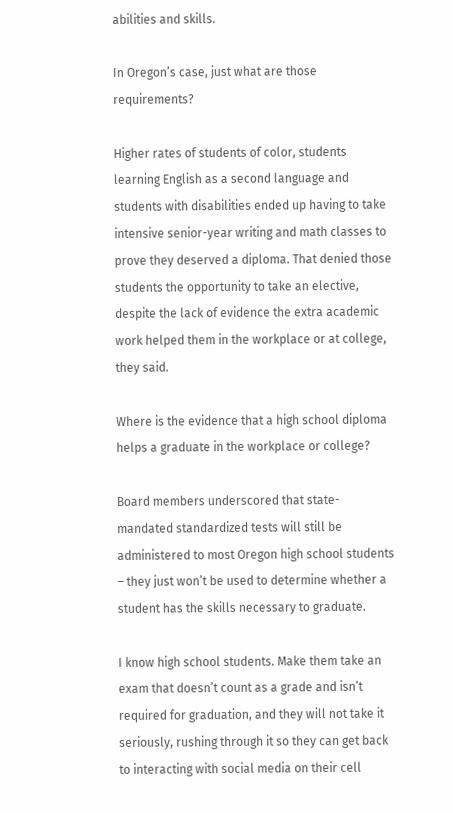abilities and skills.

In Oregon’s case, just what are those requirements?

Higher rates of students of color, students learning English as a second language and students with disabilities ended up having to take intensive senior-year writing and math classes to prove they deserved a diploma. That denied those students the opportunity to take an elective, despite the lack of evidence the extra academic work helped them in the workplace or at college, they said.

Where is the evidence that a high school diploma helps a graduate in the workplace or college?

Board members underscored that state-mandated standardized tests will still be administered to most Oregon high school students – they just won’t be used to determine whether a student has the skills necessary to graduate.

I know high school students. Make them take an exam that doesn’t count as a grade and isn’t required for graduation, and they will not take it seriously, rushing through it so they can get back to interacting with social media on their cell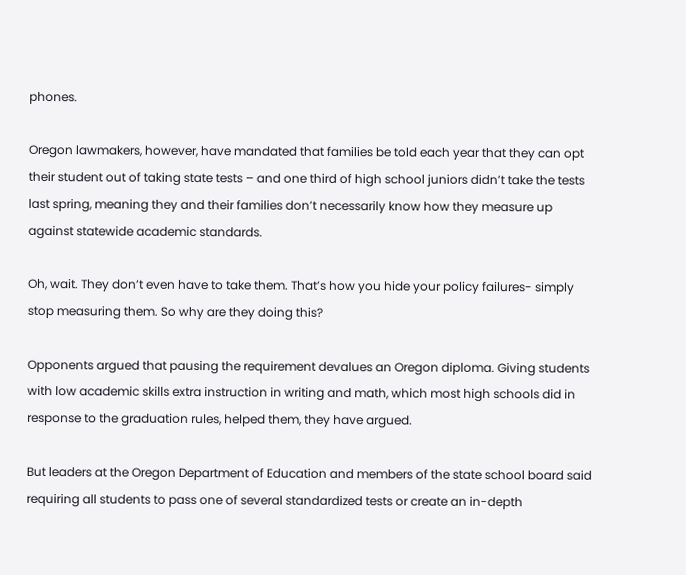phones.

Oregon lawmakers, however, have mandated that families be told each year that they can opt their student out of taking state tests – and one third of high school juniors didn’t take the tests last spring, meaning they and their families don’t necessarily know how they measure up against statewide academic standards.

Oh, wait. They don’t even have to take them. That’s how you hide your policy failures- simply stop measuring them. So why are they doing this?

Opponents argued that pausing the requirement devalues an Oregon diploma. Giving students with low academic skills extra instruction in writing and math, which most high schools did in response to the graduation rules, helped them, they have argued.

But leaders at the Oregon Department of Education and members of the state school board said requiring all students to pass one of several standardized tests or create an in-depth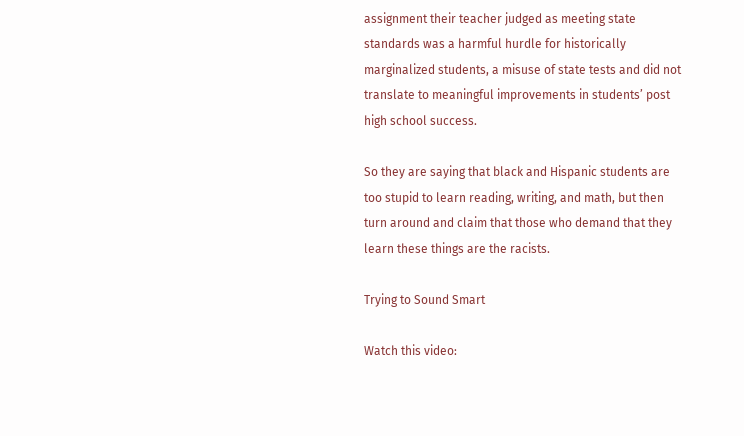assignment their teacher judged as meeting state standards was a harmful hurdle for historically marginalized students, a misuse of state tests and did not translate to meaningful improvements in students’ post high school success.

So they are saying that black and Hispanic students are too stupid to learn reading, writing, and math, but then turn around and claim that those who demand that they learn these things are the racists.

Trying to Sound Smart

Watch this video: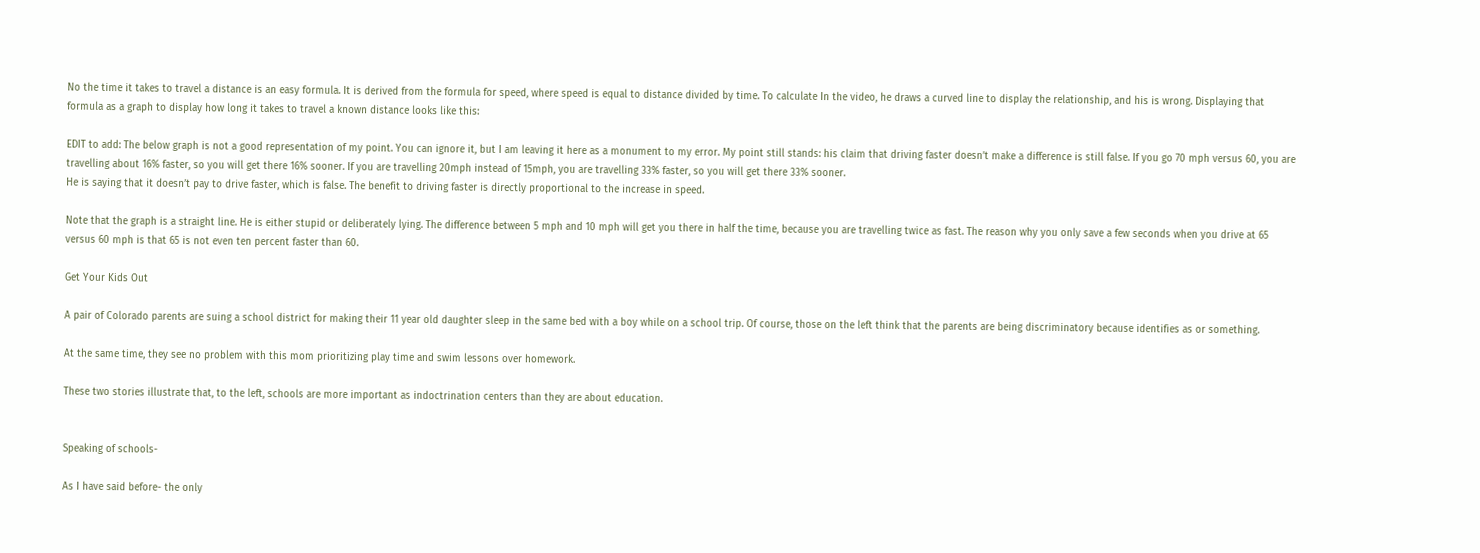No the time it takes to travel a distance is an easy formula. It is derived from the formula for speed, where speed is equal to distance divided by time. To calculate In the video, he draws a curved line to display the relationship, and his is wrong. Displaying that formula as a graph to display how long it takes to travel a known distance looks like this:

EDIT to add: The below graph is not a good representation of my point. You can ignore it, but I am leaving it here as a monument to my error. My point still stands: his claim that driving faster doesn’t make a difference is still false. If you go 70 mph versus 60, you are travelling about 16% faster, so you will get there 16% sooner. If you are travelling 20mph instead of 15mph, you are travelling 33% faster, so you will get there 33% sooner.
He is saying that it doesn’t pay to drive faster, which is false. The benefit to driving faster is directly proportional to the increase in speed.

Note that the graph is a straight line. He is either stupid or deliberately lying. The difference between 5 mph and 10 mph will get you there in half the time, because you are travelling twice as fast. The reason why you only save a few seconds when you drive at 65 versus 60 mph is that 65 is not even ten percent faster than 60.

Get Your Kids Out

A pair of Colorado parents are suing a school district for making their 11 year old daughter sleep in the same bed with a boy while on a school trip. Of course, those on the left think that the parents are being discriminatory because identifies as or something.

At the same time, they see no problem with this mom prioritizing play time and swim lessons over homework.

These two stories illustrate that, to the left, schools are more important as indoctrination centers than they are about education.


Speaking of schools-

As I have said before- the only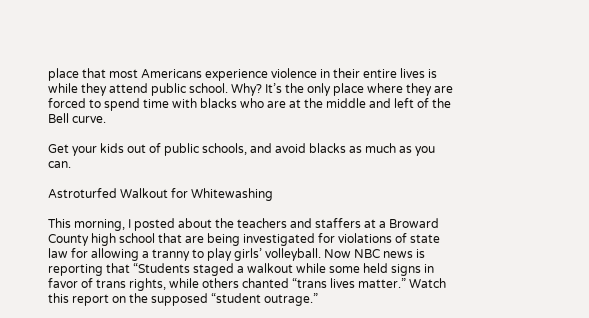place that most Americans experience violence in their entire lives is while they attend public school. Why? It’s the only place where they are forced to spend time with blacks who are at the middle and left of the Bell curve.

Get your kids out of public schools, and avoid blacks as much as you can.

Astroturfed Walkout for Whitewashing

This morning, I posted about the teachers and staffers at a Broward County high school that are being investigated for violations of state law for allowing a tranny to play girls’ volleyball. Now NBC news is reporting that “Students staged a walkout while some held signs in favor of trans rights, while others chanted “trans lives matter.” Watch this report on the supposed “student outrage.”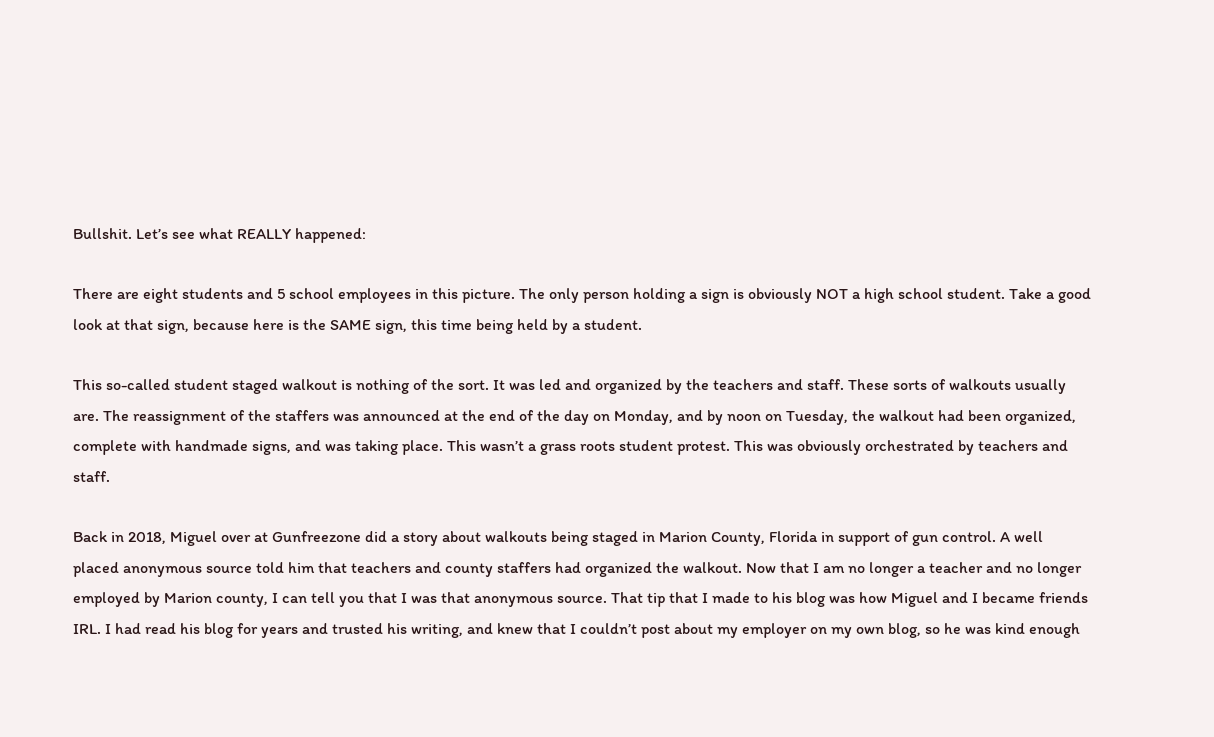Bullshit. Let’s see what REALLY happened:

There are eight students and 5 school employees in this picture. The only person holding a sign is obviously NOT a high school student. Take a good look at that sign, because here is the SAME sign, this time being held by a student.

This so-called student staged walkout is nothing of the sort. It was led and organized by the teachers and staff. These sorts of walkouts usually are. The reassignment of the staffers was announced at the end of the day on Monday, and by noon on Tuesday, the walkout had been organized, complete with handmade signs, and was taking place. This wasn’t a grass roots student protest. This was obviously orchestrated by teachers and staff.

Back in 2018, Miguel over at Gunfreezone did a story about walkouts being staged in Marion County, Florida in support of gun control. A well placed anonymous source told him that teachers and county staffers had organized the walkout. Now that I am no longer a teacher and no longer employed by Marion county, I can tell you that I was that anonymous source. That tip that I made to his blog was how Miguel and I became friends IRL. I had read his blog for years and trusted his writing, and knew that I couldn’t post about my employer on my own blog, so he was kind enough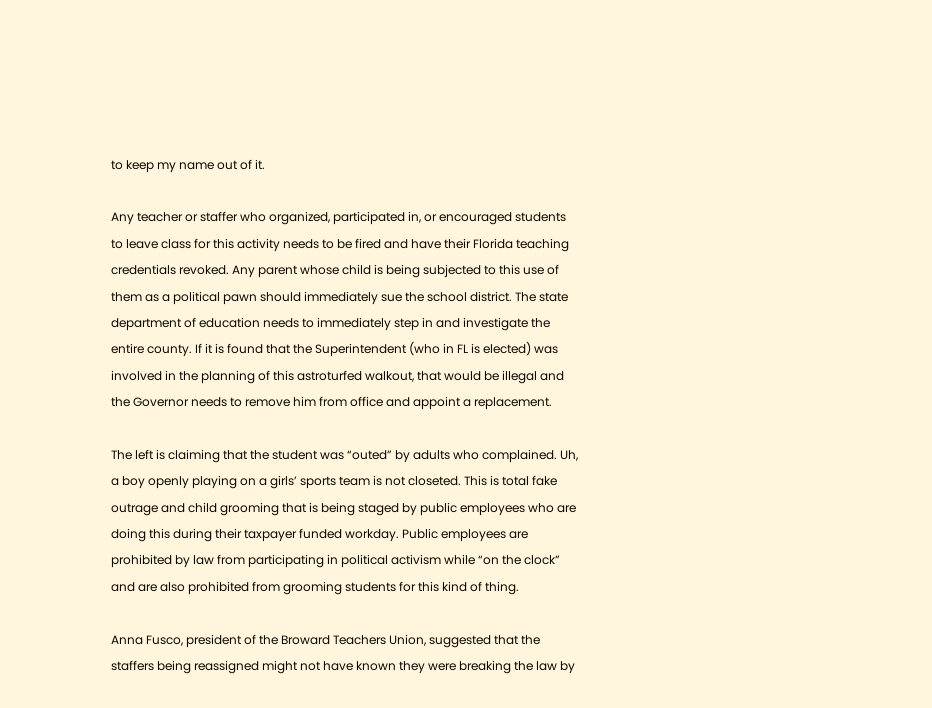to keep my name out of it.

Any teacher or staffer who organized, participated in, or encouraged students to leave class for this activity needs to be fired and have their Florida teaching credentials revoked. Any parent whose child is being subjected to this use of them as a political pawn should immediately sue the school district. The state department of education needs to immediately step in and investigate the entire county. If it is found that the Superintendent (who in FL is elected) was involved in the planning of this astroturfed walkout, that would be illegal and the Governor needs to remove him from office and appoint a replacement.

The left is claiming that the student was “outed” by adults who complained. Uh, a boy openly playing on a girls’ sports team is not closeted. This is total fake outrage and child grooming that is being staged by public employees who are doing this during their taxpayer funded workday. Public employees are prohibited by law from participating in political activism while “on the clock” and are also prohibited from grooming students for this kind of thing.

Anna Fusco, president of the Broward Teachers Union, suggested that the staffers being reassigned might not have known they were breaking the law by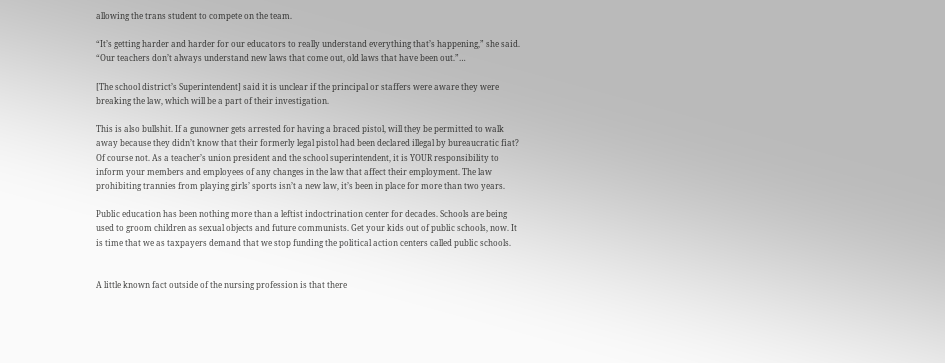allowing the trans student to compete on the team.

“It’s getting harder and harder for our educators to really understand everything that’s happening,” she said. “Our teachers don’t always understand new laws that come out, old laws that have been out.”…

[The school district’s Superintendent] said it is unclear if the principal or staffers were aware they were breaking the law, which will be a part of their investigation.

This is also bullshit. If a gunowner gets arrested for having a braced pistol, will they be permitted to walk away because they didn’t know that their formerly legal pistol had been declared illegal by bureaucratic fiat? Of course not. As a teacher’s union president and the school superintendent, it is YOUR responsibility to inform your members and employees of any changes in the law that affect their employment. The law prohibiting trannies from playing girls’ sports isn’t a new law, it’s been in place for more than two years.

Public education has been nothing more than a leftist indoctrination center for decades. Schools are being used to groom children as sexual objects and future communists. Get your kids out of public schools, now. It is time that we as taxpayers demand that we stop funding the political action centers called public schools.


A little known fact outside of the nursing profession is that there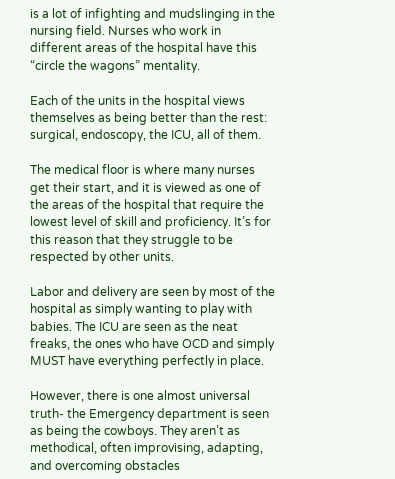is a lot of infighting and mudslinging in the nursing field. Nurses who work in different areas of the hospital have this “circle the wagons” mentality.

Each of the units in the hospital views themselves as being better than the rest: surgical, endoscopy, the ICU, all of them.

The medical floor is where many nurses get their start, and it is viewed as one of the areas of the hospital that require the lowest level of skill and proficiency. It’s for this reason that they struggle to be respected by other units.

Labor and delivery are seen by most of the hospital as simply wanting to play with babies. The ICU are seen as the neat freaks, the ones who have OCD and simply MUST have everything perfectly in place.

However, there is one almost universal truth- the Emergency department is seen as being the cowboys. They aren’t as methodical, often improvising, adapting, and overcoming obstacles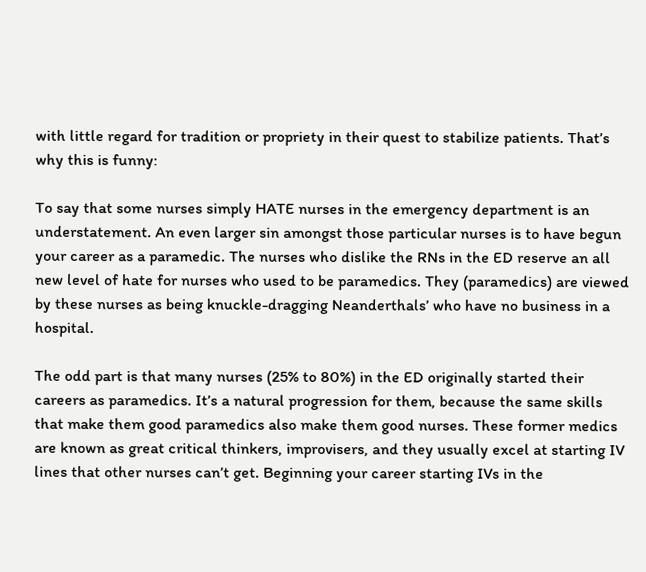with little regard for tradition or propriety in their quest to stabilize patients. That’s why this is funny:

To say that some nurses simply HATE nurses in the emergency department is an understatement. An even larger sin amongst those particular nurses is to have begun your career as a paramedic. The nurses who dislike the RNs in the ED reserve an all new level of hate for nurses who used to be paramedics. They (paramedics) are viewed by these nurses as being knuckle-dragging Neanderthals’ who have no business in a hospital.

The odd part is that many nurses (25% to 80%) in the ED originally started their careers as paramedics. It’s a natural progression for them, because the same skills that make them good paramedics also make them good nurses. These former medics are known as great critical thinkers, improvisers, and they usually excel at starting IV lines that other nurses can’t get. Beginning your career starting IVs in the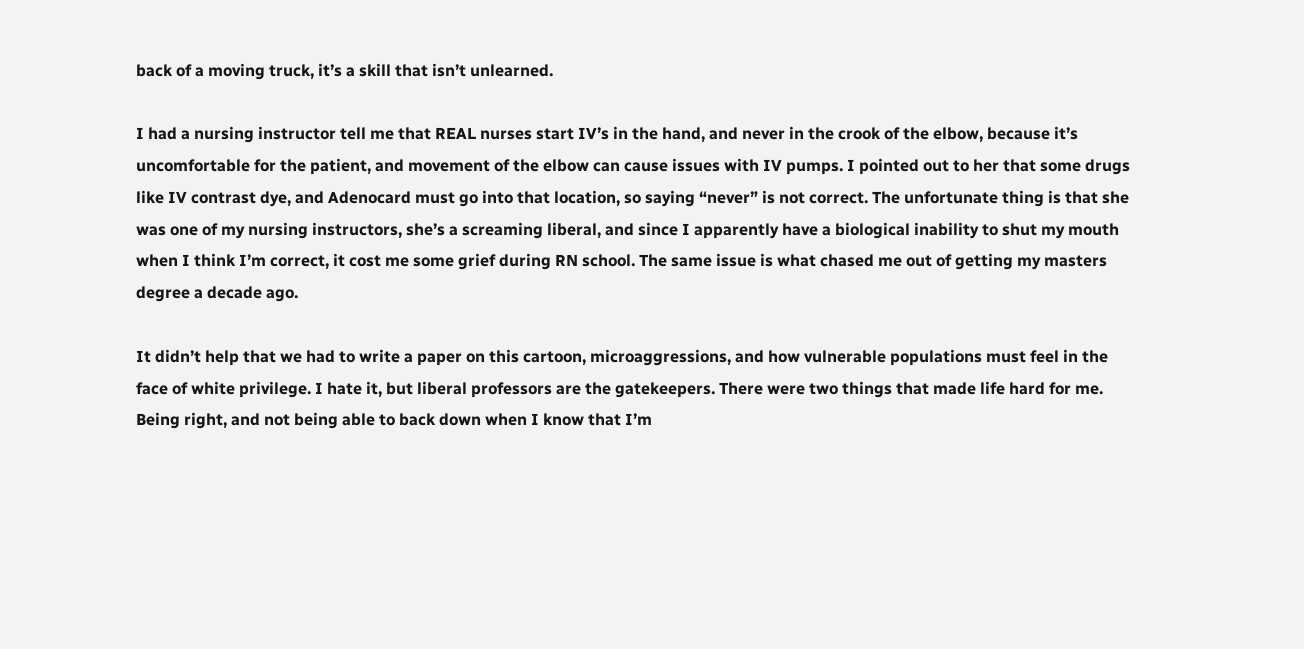back of a moving truck, it’s a skill that isn’t unlearned.

I had a nursing instructor tell me that REAL nurses start IV’s in the hand, and never in the crook of the elbow, because it’s uncomfortable for the patient, and movement of the elbow can cause issues with IV pumps. I pointed out to her that some drugs like IV contrast dye, and Adenocard must go into that location, so saying “never” is not correct. The unfortunate thing is that she was one of my nursing instructors, she’s a screaming liberal, and since I apparently have a biological inability to shut my mouth when I think I’m correct, it cost me some grief during RN school. The same issue is what chased me out of getting my masters degree a decade ago.

It didn’t help that we had to write a paper on this cartoon, microaggressions, and how vulnerable populations must feel in the face of white privilege. I hate it, but liberal professors are the gatekeepers. There were two things that made life hard for me. Being right, and not being able to back down when I know that I’m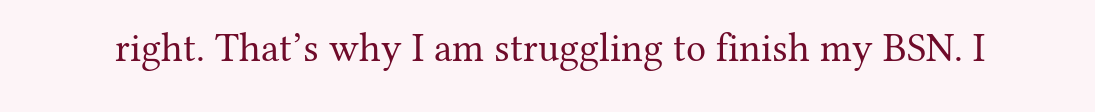right. That’s why I am struggling to finish my BSN. I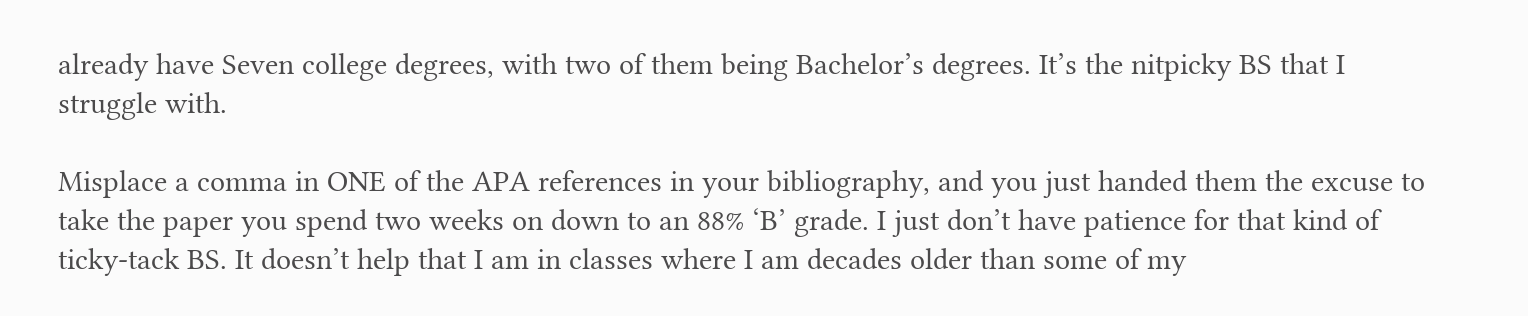already have Seven college degrees, with two of them being Bachelor’s degrees. It’s the nitpicky BS that I struggle with.

Misplace a comma in ONE of the APA references in your bibliography, and you just handed them the excuse to take the paper you spend two weeks on down to an 88% ‘B’ grade. I just don’t have patience for that kind of ticky-tack BS. It doesn’t help that I am in classes where I am decades older than some of my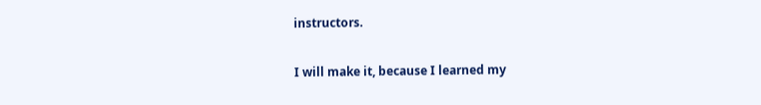instructors.

I will make it, because I learned my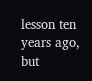lesson ten years ago, but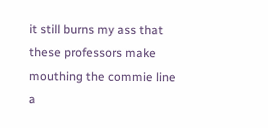it still burns my ass that these professors make mouthing the commie line a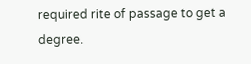required rite of passage to get a degree.